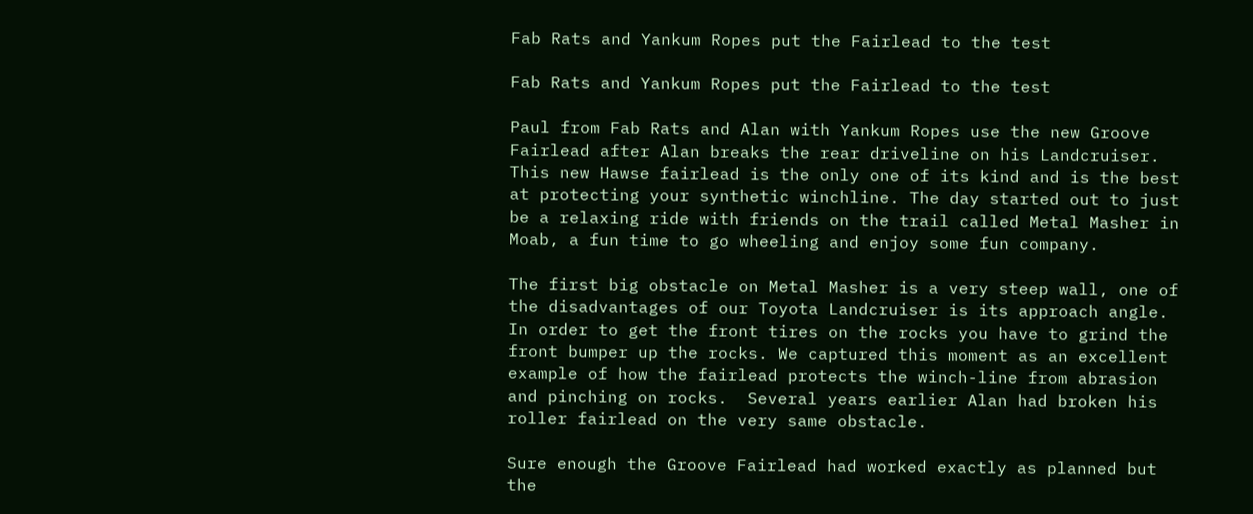Fab Rats and Yankum Ropes put the Fairlead to the test

Fab Rats and Yankum Ropes put the Fairlead to the test

Paul from Fab Rats and Alan with Yankum Ropes use the new Groove Fairlead after Alan breaks the rear driveline on his Landcruiser.  This new Hawse fairlead is the only one of its kind and is the best at protecting your synthetic winchline. The day started out to just be a relaxing ride with friends on the trail called Metal Masher in Moab, a fun time to go wheeling and enjoy some fun company.

The first big obstacle on Metal Masher is a very steep wall, one of the disadvantages of our Toyota Landcruiser is its approach angle. In order to get the front tires on the rocks you have to grind the front bumper up the rocks. We captured this moment as an excellent example of how the fairlead protects the winch-line from abrasion and pinching on rocks.  Several years earlier Alan had broken his roller fairlead on the very same obstacle.

Sure enough the Groove Fairlead had worked exactly as planned but the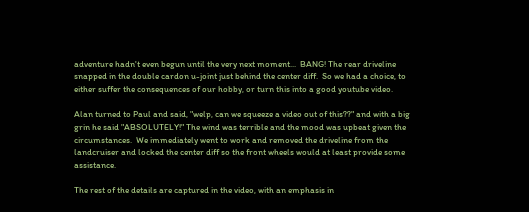adventure hadn't even begun until the very next moment...  BANG! The rear driveline snapped in the double cardon u-joint just behind the center diff.  So we had a choice, to either suffer the consequences of our hobby, or turn this into a good youtube video.

Alan turned to Paul and said, "welp, can we squeeze a video out of this??" and with a big grin he said "ABSOLUTELY!" The wind was terrible and the mood was upbeat given the circumstances.  We immediately went to work and removed the driveline from the landcruiser and locked the center diff so the front wheels would at least provide some assistance.

The rest of the details are captured in the video, with an emphasis in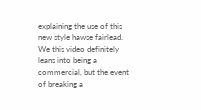explaining the use of this new style hawse fairlead. We this video definitely leans into being a commercial, but the event of breaking a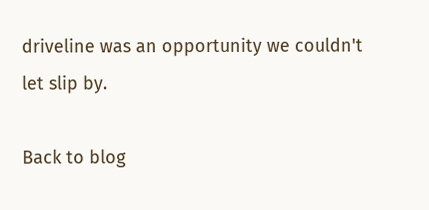driveline was an opportunity we couldn't let slip by.

Back to blog